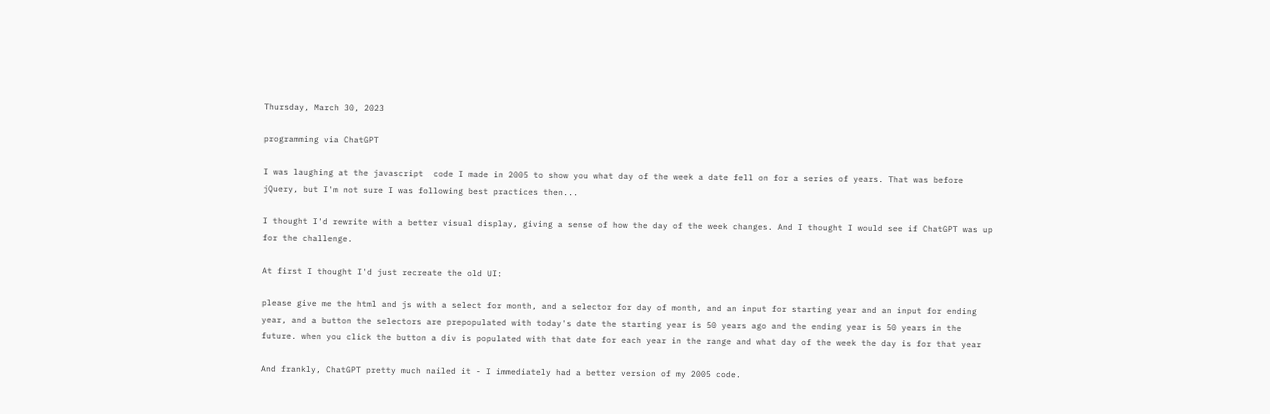Thursday, March 30, 2023

programming via ChatGPT

I was laughing at the javascript  code I made in 2005 to show you what day of the week a date fell on for a series of years. That was before jQuery, but I'm not sure I was following best practices then...

I thought I'd rewrite with a better visual display, giving a sense of how the day of the week changes. And I thought I would see if ChatGPT was up for the challenge.

At first I thought I'd just recreate the old UI:

please give me the html and js with a select for month, and a selector for day of month, and an input for starting year and an input for ending year, and a button the selectors are prepopulated with today's date the starting year is 50 years ago and the ending year is 50 years in the future. when you click the button a div is populated with that date for each year in the range and what day of the week the day is for that year

And frankly, ChatGPT pretty much nailed it - I immediately had a better version of my 2005 code.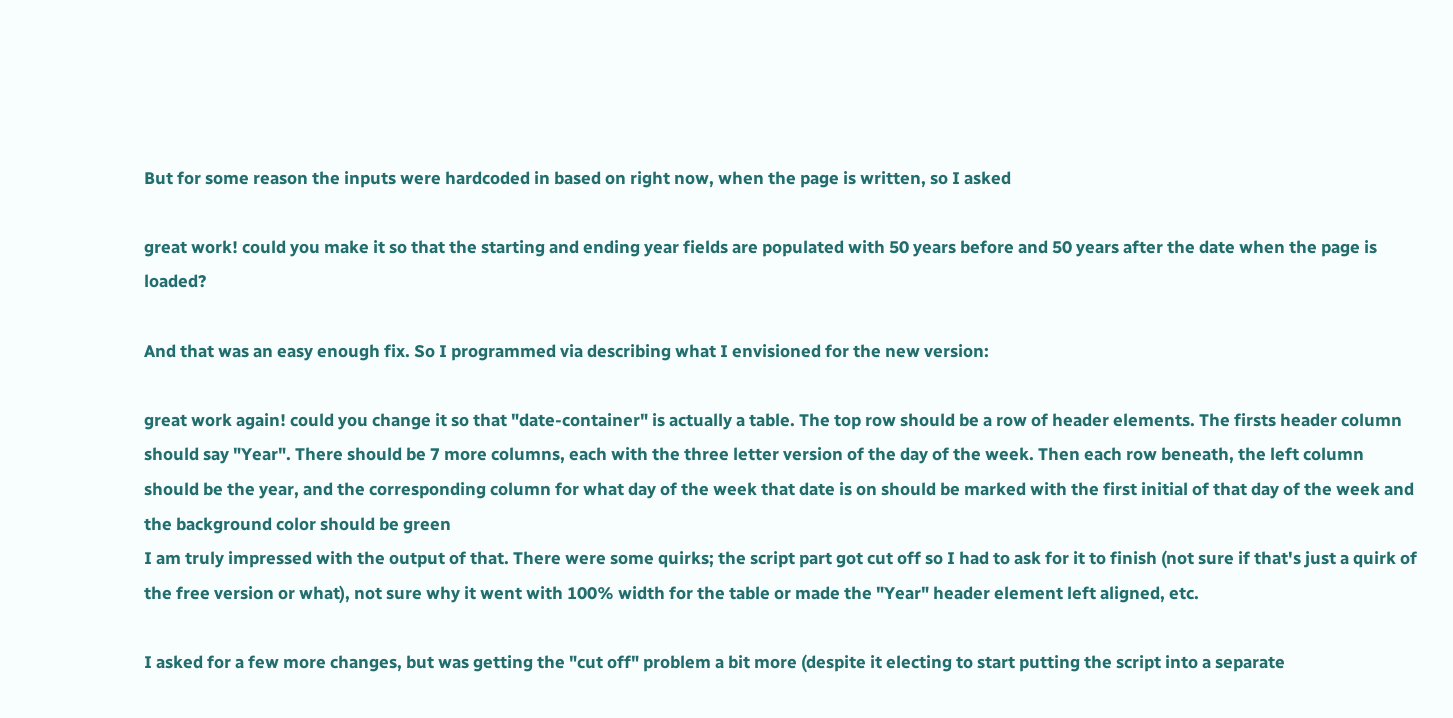But for some reason the inputs were hardcoded in based on right now, when the page is written, so I asked

great work! could you make it so that the starting and ending year fields are populated with 50 years before and 50 years after the date when the page is loaded?

And that was an easy enough fix. So I programmed via describing what I envisioned for the new version:

great work again! could you change it so that "date-container" is actually a table. The top row should be a row of header elements. The firsts header column should say "Year". There should be 7 more columns, each with the three letter version of the day of the week. Then each row beneath, the left column should be the year, and the corresponding column for what day of the week that date is on should be marked with the first initial of that day of the week and the background color should be green
I am truly impressed with the output of that. There were some quirks; the script part got cut off so I had to ask for it to finish (not sure if that's just a quirk of the free version or what), not sure why it went with 100% width for the table or made the "Year" header element left aligned, etc.

I asked for a few more changes, but was getting the "cut off" problem a bit more (despite it electing to start putting the script into a separate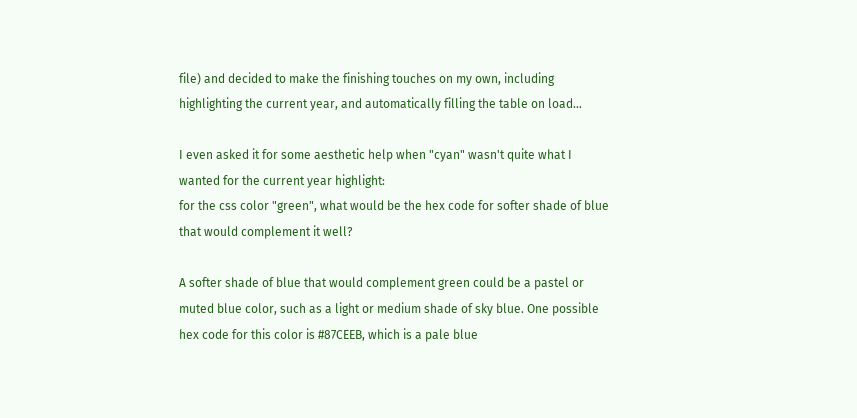file) and decided to make the finishing touches on my own, including highlighting the current year, and automatically filling the table on load...

I even asked it for some aesthetic help when "cyan" wasn't quite what I wanted for the current year highlight:
for the css color "green", what would be the hex code for softer shade of blue that would complement it well?

A softer shade of blue that would complement green could be a pastel or muted blue color, such as a light or medium shade of sky blue. One possible hex code for this color is #87CEEB, which is a pale blue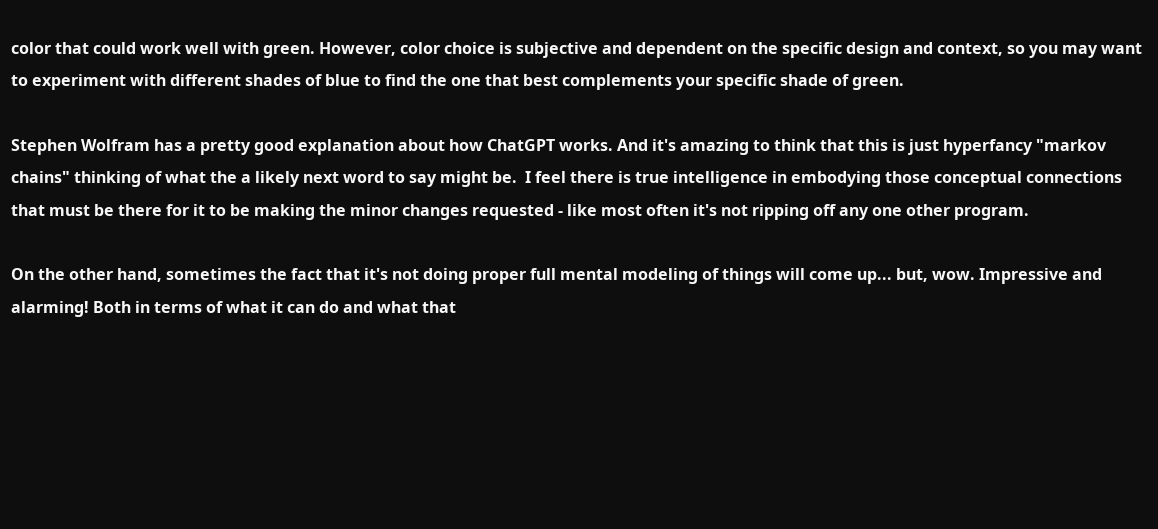color that could work well with green. However, color choice is subjective and dependent on the specific design and context, so you may want to experiment with different shades of blue to find the one that best complements your specific shade of green.

Stephen Wolfram has a pretty good explanation about how ChatGPT works. And it's amazing to think that this is just hyperfancy "markov chains" thinking of what the a likely next word to say might be.  I feel there is true intelligence in embodying those conceptual connections that must be there for it to be making the minor changes requested - like most often it's not ripping off any one other program.

On the other hand, sometimes the fact that it's not doing proper full mental modeling of things will come up... but, wow. Impressive and alarming! Both in terms of what it can do and what that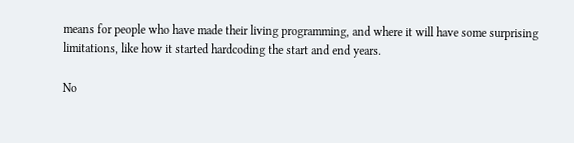means for people who have made their living programming, and where it will have some surprising limitations, like how it started hardcoding the start and end years.

No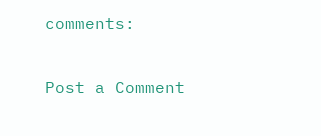comments:

Post a Comment